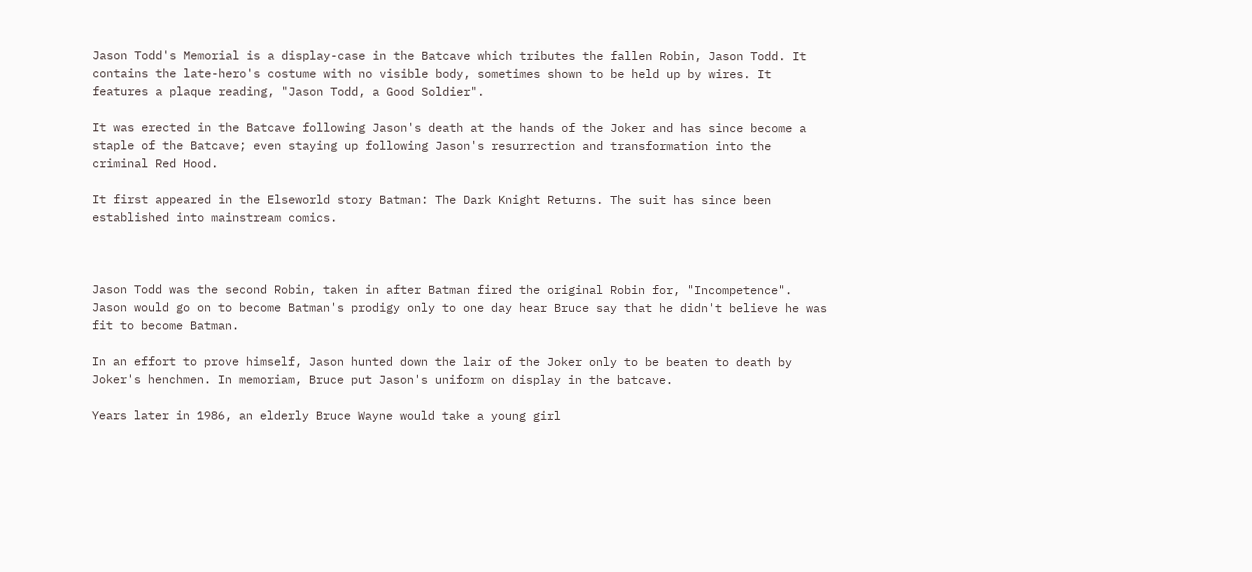Jason Todd's Memorial is a display-case in the Batcave which tributes the fallen Robin, Jason Todd. It contains the late-hero's costume with no visible body, sometimes shown to be held up by wires. It features a plaque reading, "Jason Todd, a Good Soldier".

It was erected in the Batcave following Jason's death at the hands of the Joker and has since become a staple of the Batcave; even staying up following Jason's resurrection and transformation into the criminal Red Hood.

It first appeared in the Elseworld story Batman: The Dark Knight Returns. The suit has since been established into mainstream comics.



Jason Todd was the second Robin, taken in after Batman fired the original Robin for, "Incompetence". Jason would go on to become Batman's prodigy only to one day hear Bruce say that he didn't believe he was fit to become Batman.

In an effort to prove himself, Jason hunted down the lair of the Joker only to be beaten to death by Joker's henchmen. In memoriam, Bruce put Jason's uniform on display in the batcave.

Years later in 1986, an elderly Bruce Wayne would take a young girl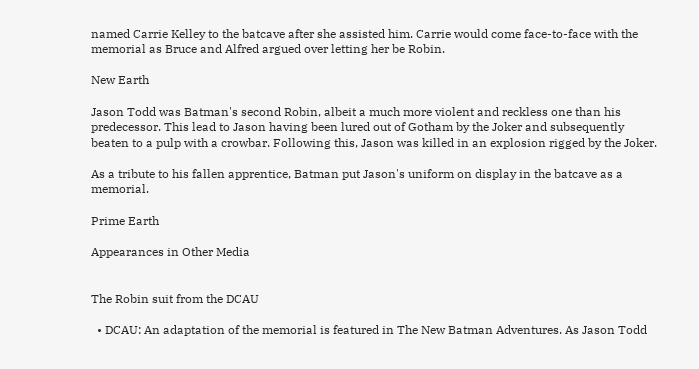named Carrie Kelley to the batcave after she assisted him. Carrie would come face-to-face with the memorial as Bruce and Alfred argued over letting her be Robin.

New Earth

Jason Todd was Batman's second Robin, albeit a much more violent and reckless one than his predecessor. This lead to Jason having been lured out of Gotham by the Joker and subsequently beaten to a pulp with a crowbar. Following this, Jason was killed in an explosion rigged by the Joker.

As a tribute to his fallen apprentice, Batman put Jason's uniform on display in the batcave as a memorial.

Prime Earth

Appearances in Other Media


The Robin suit from the DCAU

  • DCAU: An adaptation of the memorial is featured in The New Batman Adventures. As Jason Todd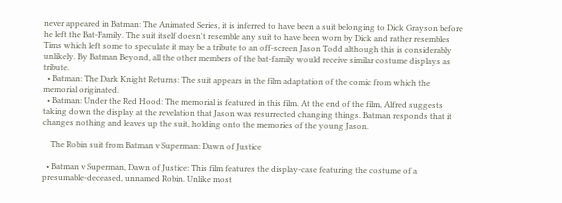never appeared in Batman: The Animated Series, it is inferred to have been a suit belonging to Dick Grayson before he left the Bat-Family. The suit itself doesn't resemble any suit to have been worn by Dick and rather resembles Tims which left some to speculate it may be a tribute to an off-screen Jason Todd although this is considerably unlikely. By Batman Beyond, all the other members of the bat-family would receive similar costume displays as tribute.
  • Batman: The Dark Knight Returns: The suit appears in the film adaptation of the comic from which the memorial originated.
  • Batman: Under the Red Hood: The memorial is featured in this film. At the end of the film, Alfred suggests taking down the display at the revelation that Jason was resurrected changing things. Batman responds that it changes nothing and leaves up the suit, holding onto the memories of the young Jason.

    The Robin suit from Batman v Superman: Dawn of Justice

  • Batman v Superman, Dawn of Justice: This film features the display-case featuring the costume of a presumable-deceased, unnamed Robin. Unlike most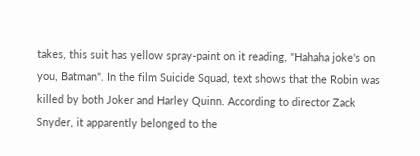takes, this suit has yellow spray-paint on it reading, "Hahaha joke's on you, Batman". In the film Suicide Squad, text shows that the Robin was killed by both Joker and Harley Quinn. According to director Zack Snyder, it apparently belonged to the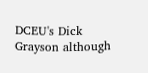DCEU's Dick Grayson although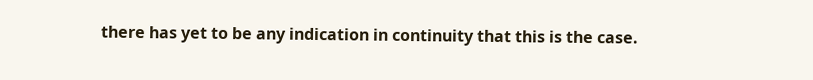there has yet to be any indication in continuity that this is the case.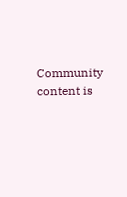Community content is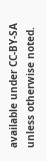available under CC-BY-SA unless otherwise noted.